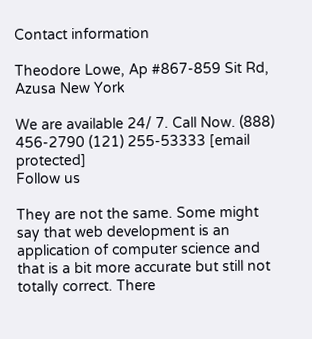Contact information

Theodore Lowe, Ap #867-859 Sit Rd, Azusa New York

We are available 24/ 7. Call Now. (888) 456-2790 (121) 255-53333 [email protected]
Follow us

They are not the same. Some might say that web development is an application of computer science and that is a bit more accurate but still not totally correct. There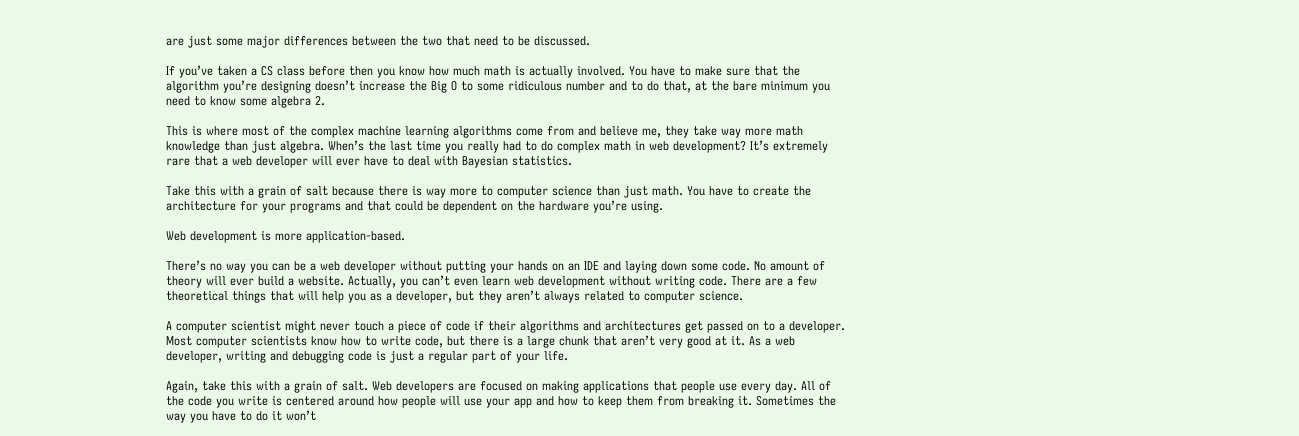are just some major differences between the two that need to be discussed.

If you’ve taken a CS class before then you know how much math is actually involved. You have to make sure that the algorithm you’re designing doesn’t increase the Big O to some ridiculous number and to do that, at the bare minimum you need to know some algebra 2.

This is where most of the complex machine learning algorithms come from and believe me, they take way more math knowledge than just algebra. When’s the last time you really had to do complex math in web development? It’s extremely rare that a web developer will ever have to deal with Bayesian statistics.

Take this with a grain of salt because there is way more to computer science than just math. You have to create the architecture for your programs and that could be dependent on the hardware you’re using.

Web development is more application-based.

There’s no way you can be a web developer without putting your hands on an IDE and laying down some code. No amount of theory will ever build a website. Actually, you can’t even learn web development without writing code. There are a few theoretical things that will help you as a developer, but they aren’t always related to computer science.

A computer scientist might never touch a piece of code if their algorithms and architectures get passed on to a developer. Most computer scientists know how to write code, but there is a large chunk that aren’t very good at it. As a web developer, writing and debugging code is just a regular part of your life.

Again, take this with a grain of salt. Web developers are focused on making applications that people use every day. All of the code you write is centered around how people will use your app and how to keep them from breaking it. Sometimes the way you have to do it won’t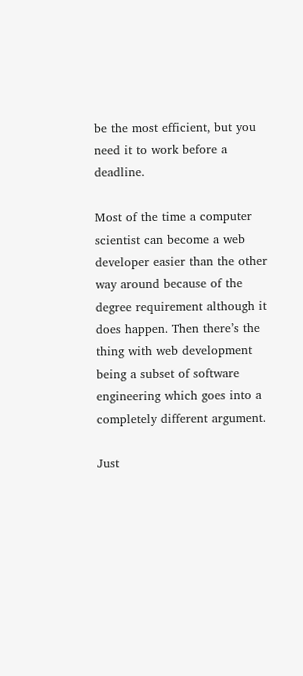be the most efficient, but you need it to work before a deadline.

Most of the time a computer scientist can become a web developer easier than the other way around because of the degree requirement although it does happen. Then there’s the thing with web development being a subset of software engineering which goes into a completely different argument.

Just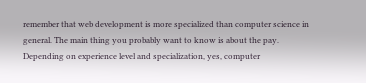remember that web development is more specialized than computer science in general. The main thing you probably want to know is about the pay. Depending on experience level and specialization, yes, computer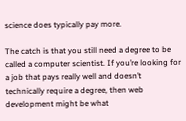science does typically pay more.

The catch is that you still need a degree to be called a computer scientist. If you’re looking for a job that pays really well and doesn’t technically require a degree, then web development might be what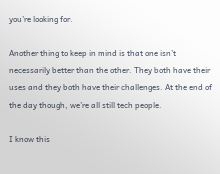you’re looking for.

Another thing to keep in mind is that one isn’t necessarily better than the other. They both have their uses and they both have their challenges. At the end of the day though, we’re all still tech people.

I know this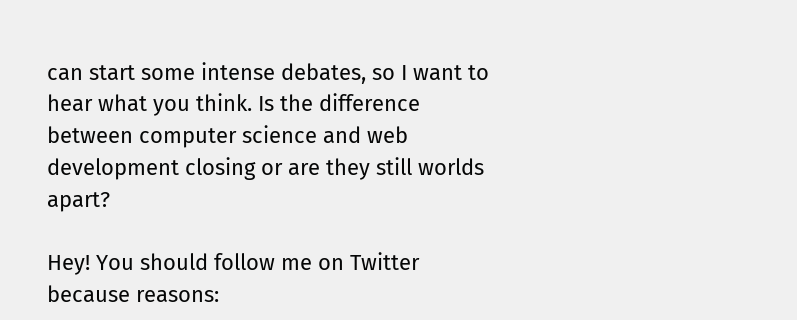can start some intense debates, so I want to hear what you think. Is the difference between computer science and web development closing or are they still worlds apart?

Hey! You should follow me on Twitter because reasons: